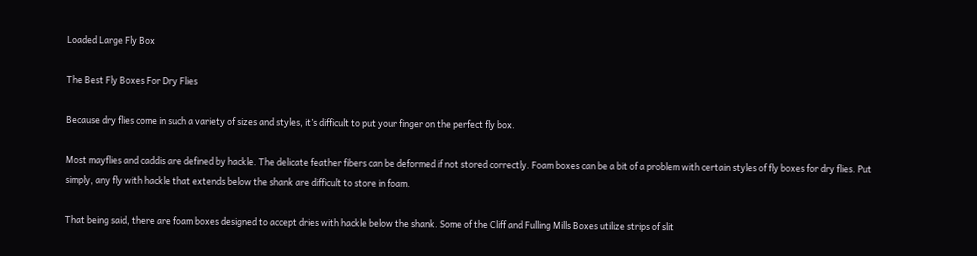Loaded Large Fly Box

The Best Fly Boxes For Dry Flies

Because dry flies come in such a variety of sizes and styles, it’s difficult to put your finger on the perfect fly box.

Most mayflies and caddis are defined by hackle. The delicate feather fibers can be deformed if not stored correctly. Foam boxes can be a bit of a problem with certain styles of fly boxes for dry flies. Put simply, any fly with hackle that extends below the shank are difficult to store in foam.

That being said, there are foam boxes designed to accept dries with hackle below the shank. Some of the Cliff and Fulling Mills Boxes utilize strips of slit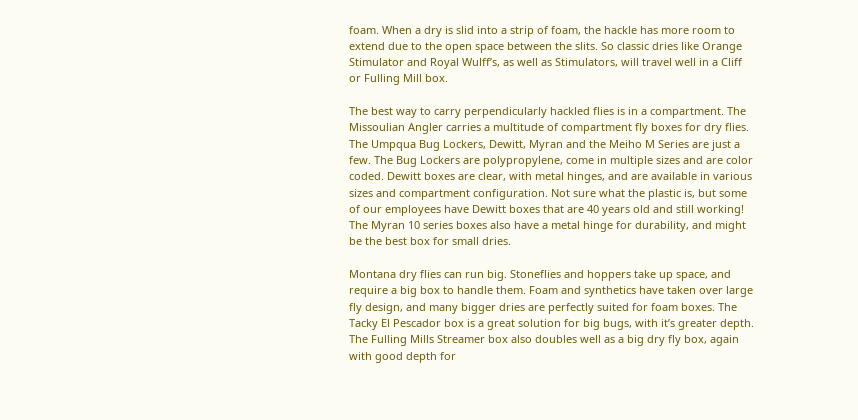foam. When a dry is slid into a strip of foam, the hackle has more room to extend due to the open space between the slits. So classic dries like Orange Stimulator and Royal Wulff’s, as well as Stimulators, will travel well in a Cliff or Fulling Mill box.

The best way to carry perpendicularly hackled flies is in a compartment. The Missoulian Angler carries a multitude of compartment fly boxes for dry flies. The Umpqua Bug Lockers, Dewitt, Myran and the Meiho M Series are just a few. The Bug Lockers are polypropylene, come in multiple sizes and are color coded. Dewitt boxes are clear, with metal hinges, and are available in various sizes and compartment configuration. Not sure what the plastic is, but some of our employees have Dewitt boxes that are 40 years old and still working! The Myran 10 series boxes also have a metal hinge for durability, and might be the best box for small dries.

Montana dry flies can run big. Stoneflies and hoppers take up space, and require a big box to handle them. Foam and synthetics have taken over large fly design, and many bigger dries are perfectly suited for foam boxes. The Tacky El Pescador box is a great solution for big bugs, with it’s greater depth. The Fulling Mills Streamer box also doubles well as a big dry fly box, again with good depth for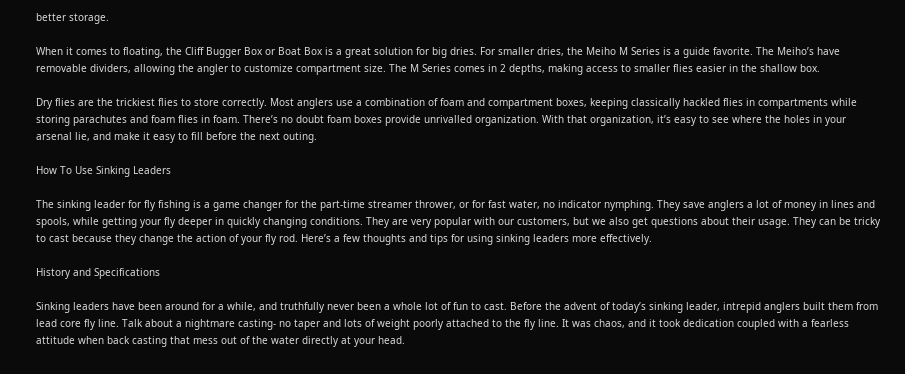better storage.

When it comes to floating, the Cliff Bugger Box or Boat Box is a great solution for big dries. For smaller dries, the Meiho M Series is a guide favorite. The Meiho’s have removable dividers, allowing the angler to customize compartment size. The M Series comes in 2 depths, making access to smaller flies easier in the shallow box.

Dry flies are the trickiest flies to store correctly. Most anglers use a combination of foam and compartment boxes, keeping classically hackled flies in compartments while storing parachutes and foam flies in foam. There’s no doubt foam boxes provide unrivalled organization. With that organization, it’s easy to see where the holes in your arsenal lie, and make it easy to fill before the next outing.

How To Use Sinking Leaders

The sinking leader for fly fishing is a game changer for the part-time streamer thrower, or for fast water, no indicator nymphing. They save anglers a lot of money in lines and spools, while getting your fly deeper in quickly changing conditions. They are very popular with our customers, but we also get questions about their usage. They can be tricky to cast because they change the action of your fly rod. Here’s a few thoughts and tips for using sinking leaders more effectively.

History and Specifications

Sinking leaders have been around for a while, and truthfully never been a whole lot of fun to cast. Before the advent of today’s sinking leader, intrepid anglers built them from lead core fly line. Talk about a nightmare casting- no taper and lots of weight poorly attached to the fly line. It was chaos, and it took dedication coupled with a fearless attitude when back casting that mess out of the water directly at your head.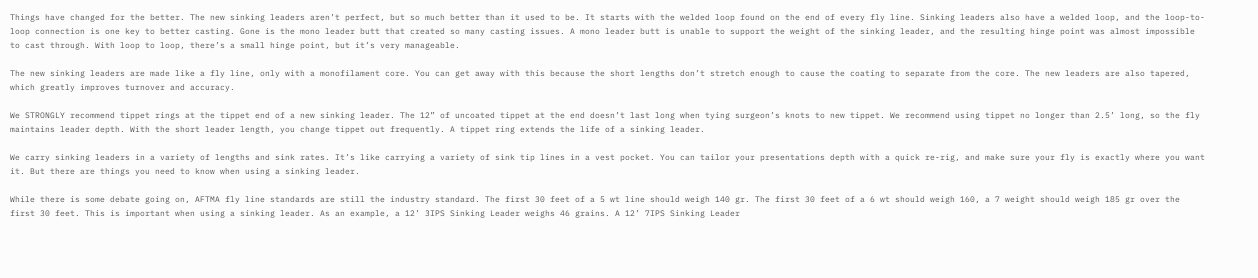Things have changed for the better. The new sinking leaders aren’t perfect, but so much better than it used to be. It starts with the welded loop found on the end of every fly line. Sinking leaders also have a welded loop, and the loop-to-loop connection is one key to better casting. Gone is the mono leader butt that created so many casting issues. A mono leader butt is unable to support the weight of the sinking leader, and the resulting hinge point was almost impossible to cast through. With loop to loop, there’s a small hinge point, but it’s very manageable.

The new sinking leaders are made like a fly line, only with a monofilament core. You can get away with this because the short lengths don’t stretch enough to cause the coating to separate from the core. The new leaders are also tapered, which greatly improves turnover and accuracy.

We STRONGLY recommend tippet rings at the tippet end of a new sinking leader. The 12” of uncoated tippet at the end doesn’t last long when tying surgeon’s knots to new tippet. We recommend using tippet no longer than 2.5’ long, so the fly maintains leader depth. With the short leader length, you change tippet out frequently. A tippet ring extends the life of a sinking leader.

We carry sinking leaders in a variety of lengths and sink rates. It’s like carrying a variety of sink tip lines in a vest pocket. You can tailor your presentations depth with a quick re-rig, and make sure your fly is exactly where you want it. But there are things you need to know when using a sinking leader.

While there is some debate going on, AFTMA fly line standards are still the industry standard. The first 30 feet of a 5 wt line should weigh 140 gr. The first 30 feet of a 6 wt should weigh 160, a 7 weight should weigh 185 gr over the first 30 feet. This is important when using a sinking leader. As an example, a 12’ 3IPS Sinking Leader weighs 46 grains. A 12’ 7IPS Sinking Leader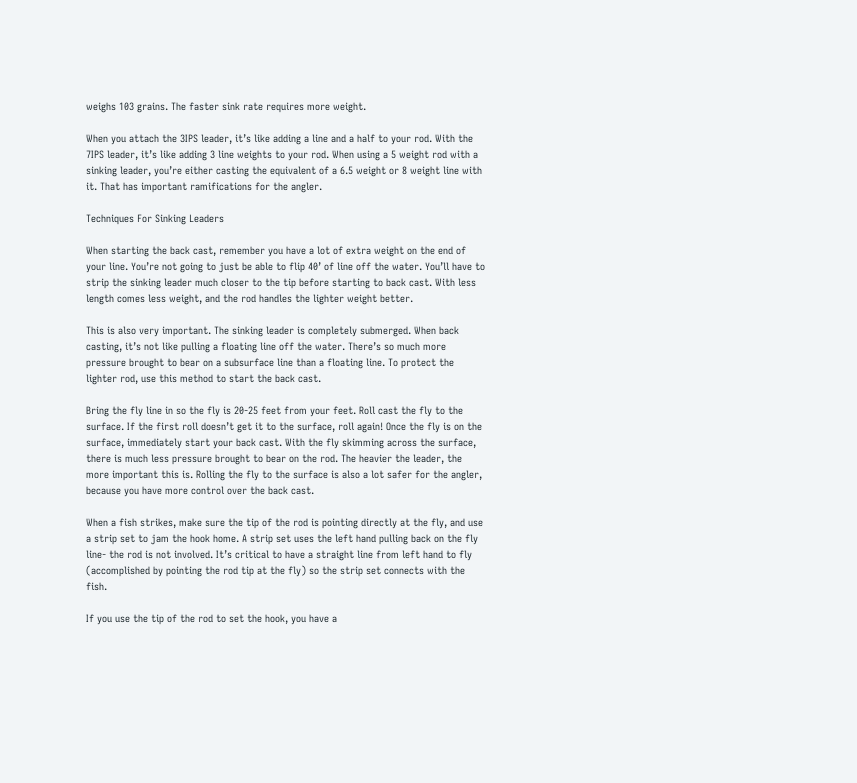weighs 103 grains. The faster sink rate requires more weight.

When you attach the 3IPS leader, it’s like adding a line and a half to your rod. With the 7IPS leader, it’s like adding 3 line weights to your rod. When using a 5 weight rod with a sinking leader, you’re either casting the equivalent of a 6.5 weight or 8 weight line with it. That has important ramifications for the angler.

Techniques For Sinking Leaders

When starting the back cast, remember you have a lot of extra weight on the end of your line. You’re not going to just be able to flip 40’ of line off the water. You’ll have to strip the sinking leader much closer to the tip before starting to back cast. With less length comes less weight, and the rod handles the lighter weight better.

This is also very important. The sinking leader is completely submerged. When back casting, it’s not like pulling a floating line off the water. There’s so much more pressure brought to bear on a subsurface line than a floating line. To protect the lighter rod, use this method to start the back cast.

Bring the fly line in so the fly is 20-25 feet from your feet. Roll cast the fly to the surface. If the first roll doesn’t get it to the surface, roll again! Once the fly is on the surface, immediately start your back cast. With the fly skimming across the surface, there is much less pressure brought to bear on the rod. The heavier the leader, the more important this is. Rolling the fly to the surface is also a lot safer for the angler, because you have more control over the back cast.

When a fish strikes, make sure the tip of the rod is pointing directly at the fly, and use a strip set to jam the hook home. A strip set uses the left hand pulling back on the fly line- the rod is not involved. It’s critical to have a straight line from left hand to fly (accomplished by pointing the rod tip at the fly) so the strip set connects with the fish.

If you use the tip of the rod to set the hook, you have a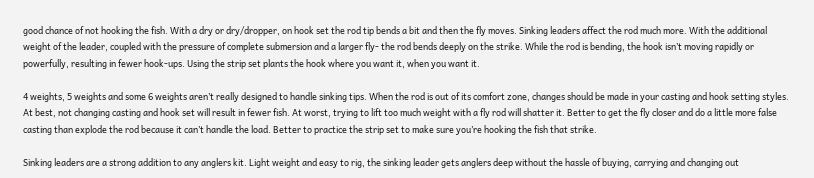good chance of not hooking the fish. With a dry or dry/dropper, on hook set the rod tip bends a bit and then the fly moves. Sinking leaders affect the rod much more. With the additional weight of the leader, coupled with the pressure of complete submersion and a larger fly- the rod bends deeply on the strike. While the rod is bending, the hook isn’t moving rapidly or powerfully, resulting in fewer hook-ups. Using the strip set plants the hook where you want it, when you want it.

4 weights, 5 weights and some 6 weights aren’t really designed to handle sinking tips. When the rod is out of its comfort zone, changes should be made in your casting and hook setting styles. At best, not changing casting and hook set will result in fewer fish. At worst, trying to lift too much weight with a fly rod will shatter it. Better to get the fly closer and do a little more false casting than explode the rod because it can’t handle the load. Better to practice the strip set to make sure you’re hooking the fish that strike.

Sinking leaders are a strong addition to any anglers kit. Light weight and easy to rig, the sinking leader gets anglers deep without the hassle of buying, carrying and changing out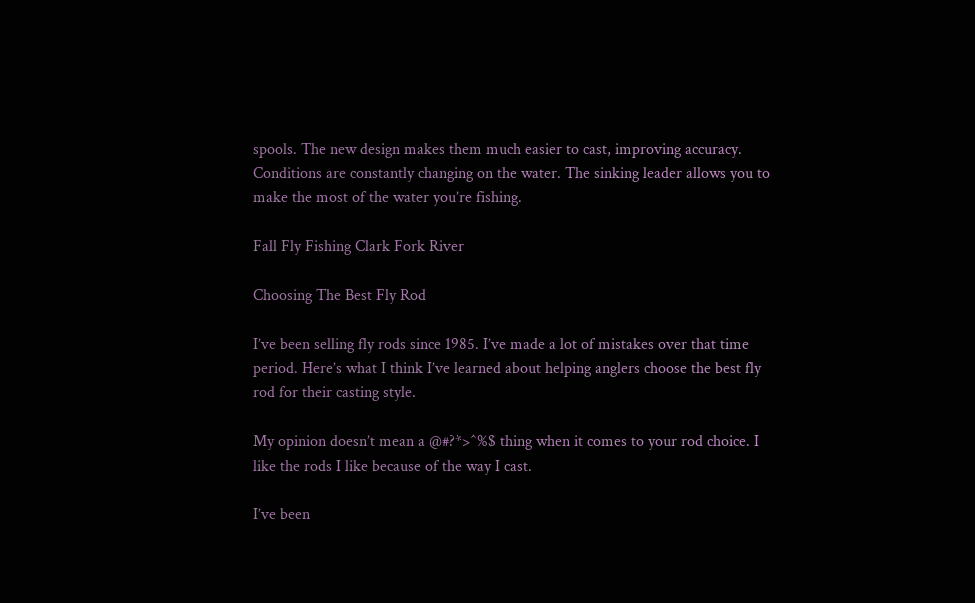spools. The new design makes them much easier to cast, improving accuracy. Conditions are constantly changing on the water. The sinking leader allows you to make the most of the water you’re fishing.

Fall Fly Fishing Clark Fork River

Choosing The Best Fly Rod

I’ve been selling fly rods since 1985. I’ve made a lot of mistakes over that time period. Here’s what I think I’ve learned about helping anglers choose the best fly rod for their casting style.

My opinion doesn’t mean a @#?*>^%$ thing when it comes to your rod choice. I like the rods I like because of the way I cast.

I’ve been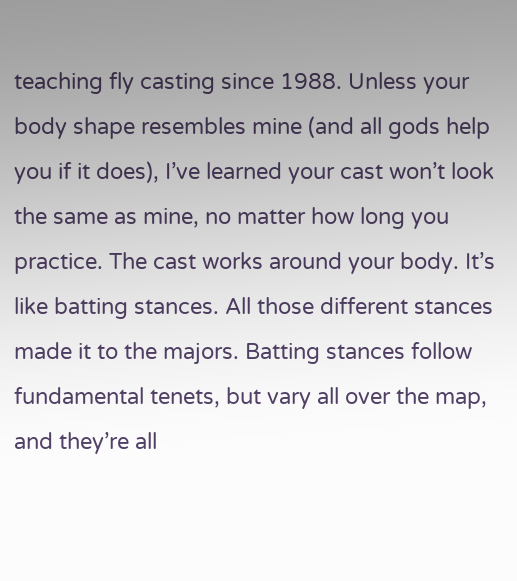teaching fly casting since 1988. Unless your body shape resembles mine (and all gods help you if it does), I’ve learned your cast won’t look the same as mine, no matter how long you practice. The cast works around your body. It’s like batting stances. All those different stances made it to the majors. Batting stances follow fundamental tenets, but vary all over the map, and they’re all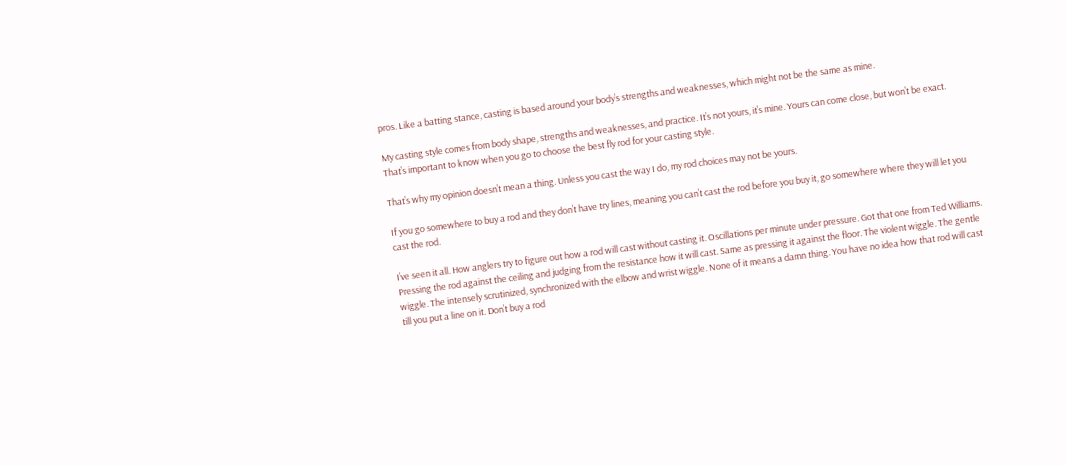pros. Like a batting stance, casting is based around your body’s strengths and weaknesses, which might not be the same as mine.

My casting style comes from body shape, strengths and weaknesses, and practice. It’s not yours, it’s mine. Yours can come close, but won’t be exact. That’s important to know when you go to choose the best fly rod for your casting style.

That’s why my opinion doesn’t mean a thing. Unless you cast the way I do, my rod choices may not be yours.

If you go somewhere to buy a rod and they don’t have try lines, meaning you can’t cast the rod before you buy it, go somewhere where they will let you cast the rod.

I’ve seen it all. How anglers try to figure out how a rod will cast without casting it. Oscillations per minute under pressure. Got that one from Ted Williams. Pressing the rod against the ceiling and judging from the resistance how it will cast. Same as pressing it against the floor. The violent wiggle. The gentle wiggle. The intensely scrutinized, synchronized with the elbow and wrist wiggle. None of it means a damn thing. You have no idea how that rod will cast till you put a line on it. Don’t buy a rod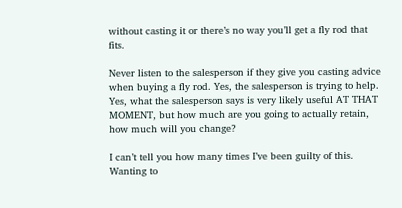without casting it or there’s no way you’ll get a fly rod that fits.

Never listen to the salesperson if they give you casting advice when buying a fly rod. Yes, the salesperson is trying to help. Yes, what the salesperson says is very likely useful AT THAT MOMENT, but how much are you going to actually retain, how much will you change?

I can’t tell you how many times I’ve been guilty of this. Wanting to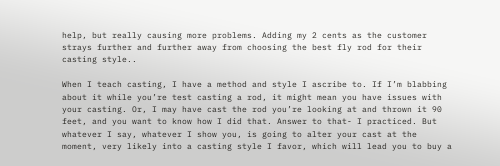help, but really causing more problems. Adding my 2 cents as the customer strays further and further away from choosing the best fly rod for their casting style..

When I teach casting, I have a method and style I ascribe to. If I’m blabbing about it while you’re test casting a rod, it might mean you have issues with your casting. Or, I may have cast the rod you’re looking at and thrown it 90 feet, and you want to know how I did that. Answer to that- I practiced. But whatever I say, whatever I show you, is going to alter your cast at the moment, very likely into a casting style I favor, which will lead you to buy a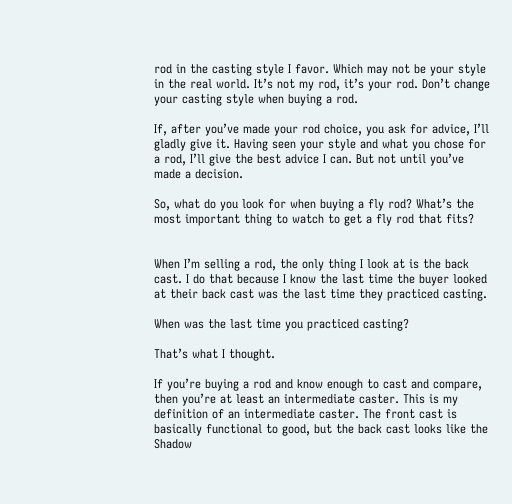rod in the casting style I favor. Which may not be your style in the real world. It’s not my rod, it’s your rod. Don’t change your casting style when buying a rod.

If, after you’ve made your rod choice, you ask for advice, I’ll gladly give it. Having seen your style and what you chose for a rod, I’ll give the best advice I can. But not until you’ve made a decision.

So, what do you look for when buying a fly rod? What’s the most important thing to watch to get a fly rod that fits?


When I’m selling a rod, the only thing I look at is the back cast. I do that because I know the last time the buyer looked at their back cast was the last time they practiced casting.

When was the last time you practiced casting?

That’s what I thought.

If you’re buying a rod and know enough to cast and compare, then you’re at least an intermediate caster. This is my definition of an intermediate caster. The front cast is basically functional to good, but the back cast looks like the Shadow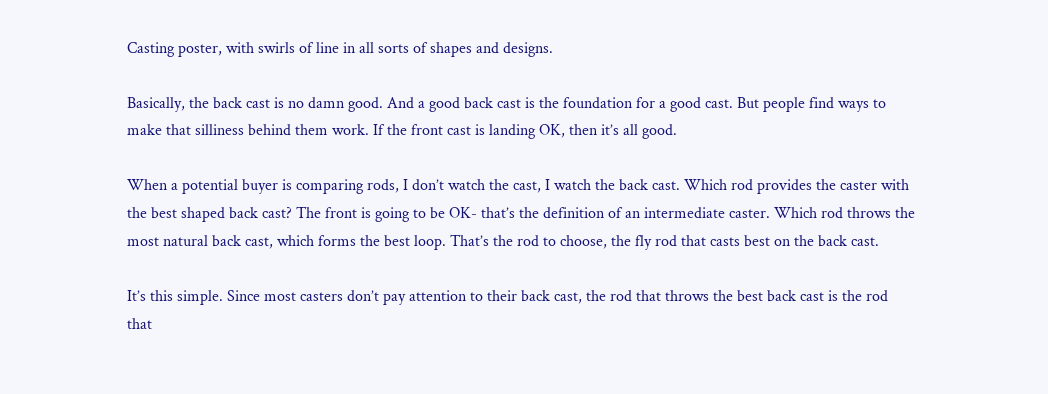Casting poster, with swirls of line in all sorts of shapes and designs.

Basically, the back cast is no damn good. And a good back cast is the foundation for a good cast. But people find ways to make that silliness behind them work. If the front cast is landing OK, then it’s all good.

When a potential buyer is comparing rods, I don’t watch the cast, I watch the back cast. Which rod provides the caster with the best shaped back cast? The front is going to be OK- that’s the definition of an intermediate caster. Which rod throws the most natural back cast, which forms the best loop. That’s the rod to choose, the fly rod that casts best on the back cast.

It’s this simple. Since most casters don’t pay attention to their back cast, the rod that throws the best back cast is the rod that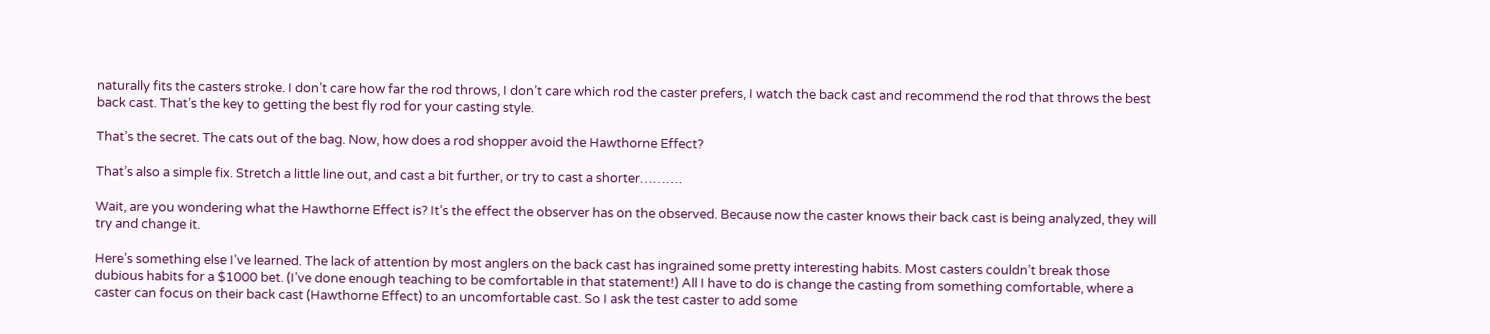naturally fits the casters stroke. I don’t care how far the rod throws, I don’t care which rod the caster prefers, I watch the back cast and recommend the rod that throws the best back cast. That’s the key to getting the best fly rod for your casting style.

That’s the secret. The cats out of the bag. Now, how does a rod shopper avoid the Hawthorne Effect?

That’s also a simple fix. Stretch a little line out, and cast a bit further, or try to cast a shorter……….

Wait, are you wondering what the Hawthorne Effect is? It’s the effect the observer has on the observed. Because now the caster knows their back cast is being analyzed, they will try and change it.

Here’s something else I’ve learned. The lack of attention by most anglers on the back cast has ingrained some pretty interesting habits. Most casters couldn’t break those dubious habits for a $1000 bet. (I’ve done enough teaching to be comfortable in that statement!) All I have to do is change the casting from something comfortable, where a caster can focus on their back cast (Hawthorne Effect) to an uncomfortable cast. So I ask the test caster to add some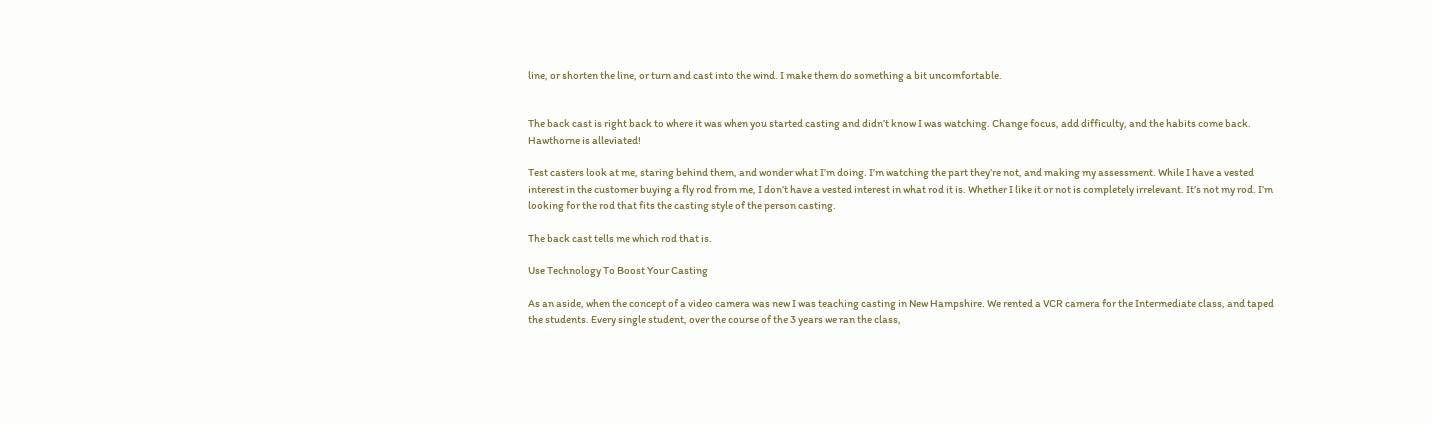line, or shorten the line, or turn and cast into the wind. I make them do something a bit uncomfortable.


The back cast is right back to where it was when you started casting and didn’t know I was watching. Change focus, add difficulty, and the habits come back. Hawthorne is alleviated!

Test casters look at me, staring behind them, and wonder what I’m doing. I’m watching the part they’re not, and making my assessment. While I have a vested interest in the customer buying a fly rod from me, I don’t have a vested interest in what rod it is. Whether I like it or not is completely irrelevant. It’s not my rod. I’m looking for the rod that fits the casting style of the person casting.

The back cast tells me which rod that is.

Use Technology To Boost Your Casting

As an aside, when the concept of a video camera was new I was teaching casting in New Hampshire. We rented a VCR camera for the Intermediate class, and taped the students. Every single student, over the course of the 3 years we ran the class,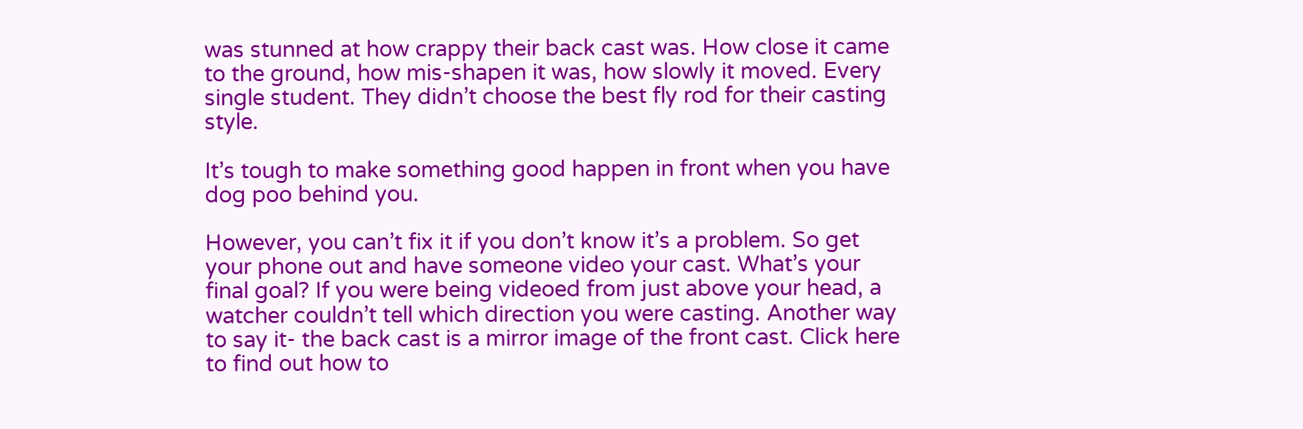was stunned at how crappy their back cast was. How close it came to the ground, how mis-shapen it was, how slowly it moved. Every single student. They didn’t choose the best fly rod for their casting style.

It’s tough to make something good happen in front when you have dog poo behind you.

However, you can’t fix it if you don’t know it’s a problem. So get your phone out and have someone video your cast. What’s your final goal? If you were being videoed from just above your head, a watcher couldn’t tell which direction you were casting. Another way to say it- the back cast is a mirror image of the front cast. Click here to find out how to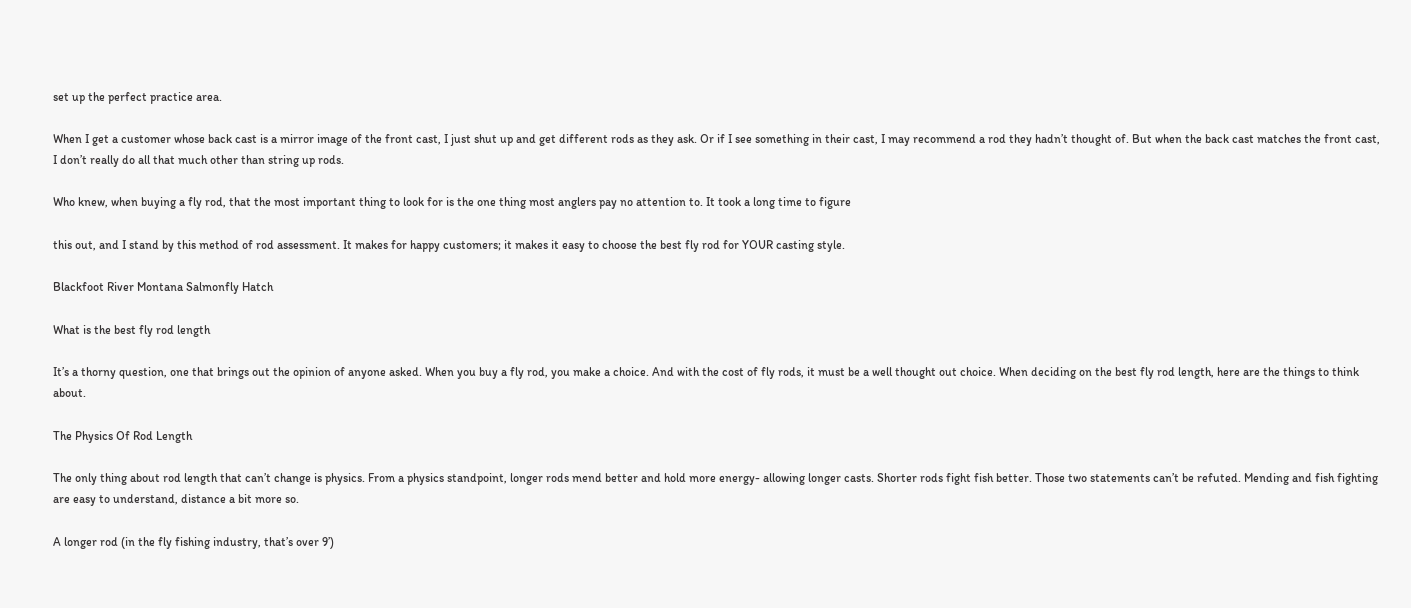set up the perfect practice area.

When I get a customer whose back cast is a mirror image of the front cast, I just shut up and get different rods as they ask. Or if I see something in their cast, I may recommend a rod they hadn’t thought of. But when the back cast matches the front cast, I don’t really do all that much other than string up rods.

Who knew, when buying a fly rod, that the most important thing to look for is the one thing most anglers pay no attention to. It took a long time to figure

this out, and I stand by this method of rod assessment. It makes for happy customers; it makes it easy to choose the best fly rod for YOUR casting style.

Blackfoot River Montana Salmonfly Hatch

What is the best fly rod length

It’s a thorny question, one that brings out the opinion of anyone asked. When you buy a fly rod, you make a choice. And with the cost of fly rods, it must be a well thought out choice. When deciding on the best fly rod length, here are the things to think about.

The Physics Of Rod Length

The only thing about rod length that can’t change is physics. From a physics standpoint, longer rods mend better and hold more energy- allowing longer casts. Shorter rods fight fish better. Those two statements can’t be refuted. Mending and fish fighting are easy to understand, distance a bit more so.

A longer rod (in the fly fishing industry, that’s over 9’)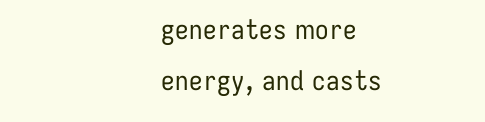generates more energy, and casts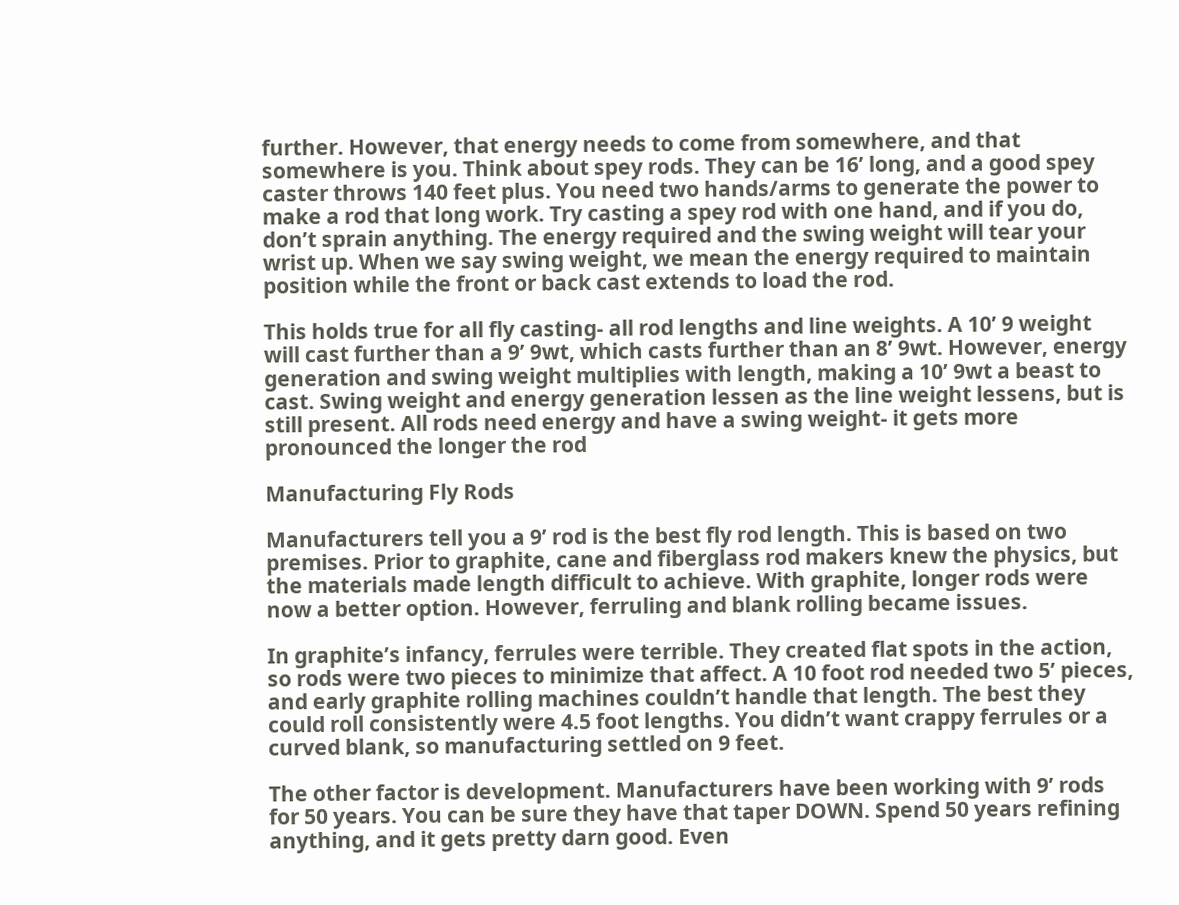further. However, that energy needs to come from somewhere, and that somewhere is you. Think about spey rods. They can be 16’ long, and a good spey caster throws 140 feet plus. You need two hands/arms to generate the power to make a rod that long work. Try casting a spey rod with one hand, and if you do, don’t sprain anything. The energy required and the swing weight will tear your wrist up. When we say swing weight, we mean the energy required to maintain position while the front or back cast extends to load the rod.

This holds true for all fly casting- all rod lengths and line weights. A 10’ 9 weight will cast further than a 9’ 9wt, which casts further than an 8’ 9wt. However, energy generation and swing weight multiplies with length, making a 10’ 9wt a beast to cast. Swing weight and energy generation lessen as the line weight lessens, but is still present. All rods need energy and have a swing weight- it gets more pronounced the longer the rod

Manufacturing Fly Rods

Manufacturers tell you a 9’ rod is the best fly rod length. This is based on two premises. Prior to graphite, cane and fiberglass rod makers knew the physics, but the materials made length difficult to achieve. With graphite, longer rods were now a better option. However, ferruling and blank rolling became issues.

In graphite’s infancy, ferrules were terrible. They created flat spots in the action, so rods were two pieces to minimize that affect. A 10 foot rod needed two 5’ pieces, and early graphite rolling machines couldn’t handle that length. The best they could roll consistently were 4.5 foot lengths. You didn’t want crappy ferrules or a curved blank, so manufacturing settled on 9 feet.

The other factor is development. Manufacturers have been working with 9’ rods for 50 years. You can be sure they have that taper DOWN. Spend 50 years refining anything, and it gets pretty darn good. Even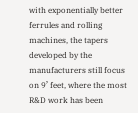with exponentially better ferrules and rolling machines, the tapers developed by the manufacturers still focus on 9’ feet, where the most R&D work has been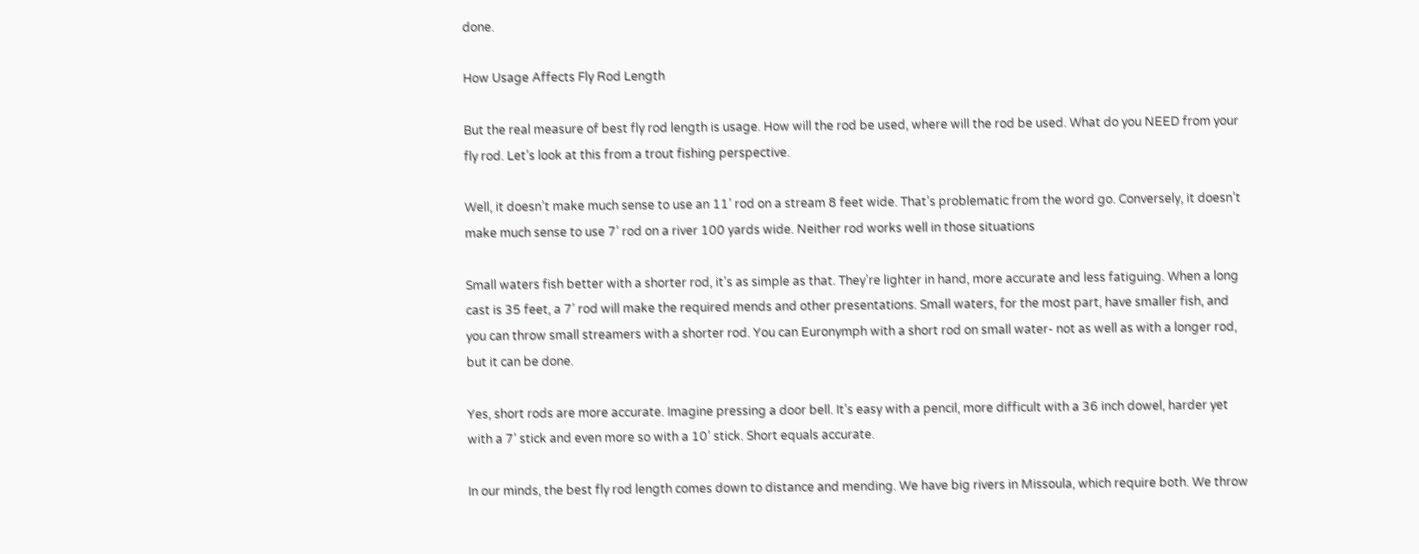done.

How Usage Affects Fly Rod Length

But the real measure of best fly rod length is usage. How will the rod be used, where will the rod be used. What do you NEED from your fly rod. Let’s look at this from a trout fishing perspective.

Well, it doesn’t make much sense to use an 11’ rod on a stream 8 feet wide. That’s problematic from the word go. Conversely, it doesn’t make much sense to use 7’ rod on a river 100 yards wide. Neither rod works well in those situations

Small waters fish better with a shorter rod, it’s as simple as that. They’re lighter in hand, more accurate and less fatiguing. When a long cast is 35 feet, a 7’ rod will make the required mends and other presentations. Small waters, for the most part, have smaller fish, and you can throw small streamers with a shorter rod. You can Euronymph with a short rod on small water- not as well as with a longer rod, but it can be done.

Yes, short rods are more accurate. Imagine pressing a door bell. It’s easy with a pencil, more difficult with a 36 inch dowel, harder yet with a 7’ stick and even more so with a 10’ stick. Short equals accurate.

In our minds, the best fly rod length comes down to distance and mending. We have big rivers in Missoula, which require both. We throw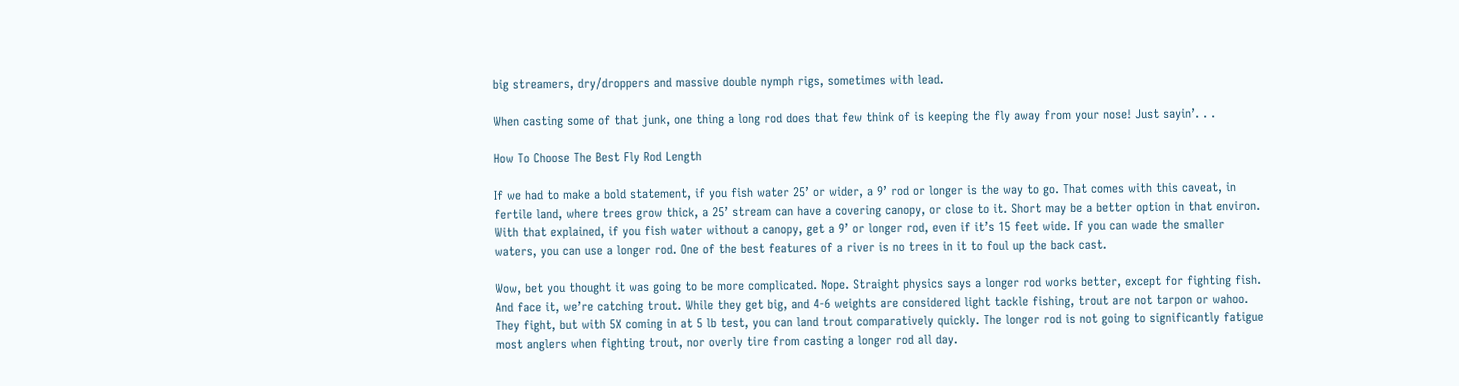big streamers, dry/droppers and massive double nymph rigs, sometimes with lead.

When casting some of that junk, one thing a long rod does that few think of is keeping the fly away from your nose! Just sayin’. . .

How To Choose The Best Fly Rod Length

If we had to make a bold statement, if you fish water 25’ or wider, a 9’ rod or longer is the way to go. That comes with this caveat, in fertile land, where trees grow thick, a 25’ stream can have a covering canopy, or close to it. Short may be a better option in that environ. With that explained, if you fish water without a canopy, get a 9’ or longer rod, even if it’s 15 feet wide. If you can wade the smaller waters, you can use a longer rod. One of the best features of a river is no trees in it to foul up the back cast.

Wow, bet you thought it was going to be more complicated. Nope. Straight physics says a longer rod works better, except for fighting fish. And face it, we’re catching trout. While they get big, and 4-6 weights are considered light tackle fishing, trout are not tarpon or wahoo.  They fight, but with 5X coming in at 5 lb test, you can land trout comparatively quickly. The longer rod is not going to significantly fatigue most anglers when fighting trout, nor overly tire from casting a longer rod all day.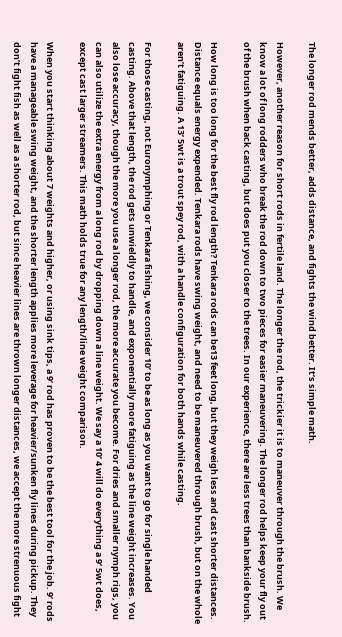The longer rod mends better, adds distance, and fights the wind better. It’s simple math.

However, another reason for short rods in fertile land. The longer the rod, the trickier it is to maneuver through the brush. We know a lot of long rodders who break the rod down to two pieces for easier maneuvering. The longer rod helps keep your fly out of the brush when back casting, but does put you closer to the trees. In our experience, there are less trees than bankside brush.

How long is too long for the best fly rod length? Tenkara rods can be13 feet long, but they weigh less and cast shorter distances. Distance equals energy expended. Tenkara rods have swing weight, and need to be maneuvered through brush, but on the whole aren’t fatiguing. A 13’ 5wt is a trout spey rod, with a handle configuration for both hands while casting.

For those casting, not Euronymphing or Tenkara fishing, we consider 10’ to be as long as you want to go for single handed casting. Above that length, the rod gets unwieldly to handle, and exponentially more fatiguing as the line weight increases. You also lose accuracy, though the more you use a longer rod, the more accurate you become. For dries and smaller nymph rigs, you can also utilize the extra energy from a long rod by dropping down a line weight. We say a 10’ 4 will do everything a 9’ 5wt does, except cast larger streamers. This math holds true for any length/line weight comparison.

When you start thinking about 7 weights and higher, or using sink tips, a 9’ rod has proven to be the best tool for the job. 9’ rods have a manageable swing weight, and the shorter length applies more leverage for heavier/sunken fly lines during pickup. They don’t fight fish as well as a shorter rod, but since heavier lines are thrown longer distances, we accept the more strenuous fight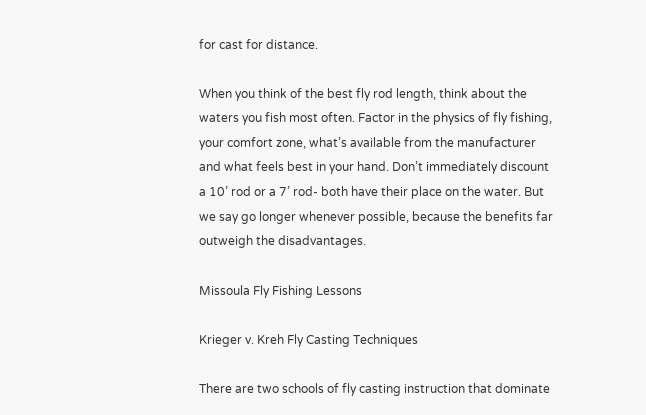for cast for distance.

When you think of the best fly rod length, think about the waters you fish most often. Factor in the physics of fly fishing, your comfort zone, what’s available from the manufacturer and what feels best in your hand. Don’t immediately discount a 10’ rod or a 7’ rod- both have their place on the water. But we say go longer whenever possible, because the benefits far outweigh the disadvantages.

Missoula Fly Fishing Lessons

Krieger v. Kreh Fly Casting Techniques

There are two schools of fly casting instruction that dominate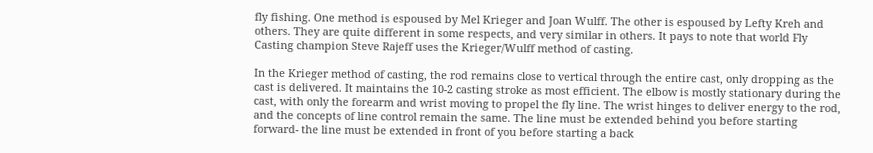fly fishing. One method is espoused by Mel Krieger and Joan Wulff. The other is espoused by Lefty Kreh and others. They are quite different in some respects, and very similar in others. It pays to note that world Fly Casting champion Steve Rajeff uses the Krieger/Wulff method of casting.

In the Krieger method of casting, the rod remains close to vertical through the entire cast, only dropping as the cast is delivered. It maintains the 10-2 casting stroke as most efficient. The elbow is mostly stationary during the cast, with only the forearm and wrist moving to propel the fly line. The wrist hinges to deliver energy to the rod, and the concepts of line control remain the same. The line must be extended behind you before starting forward- the line must be extended in front of you before starting a back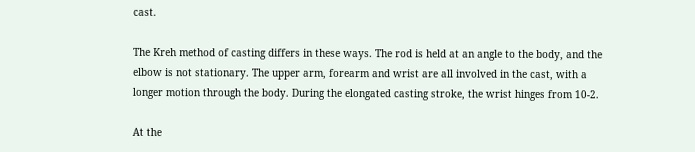cast.

The Kreh method of casting differs in these ways. The rod is held at an angle to the body, and the elbow is not stationary. The upper arm, forearm and wrist are all involved in the cast, with a longer motion through the body. During the elongated casting stroke, the wrist hinges from 10-2.

At the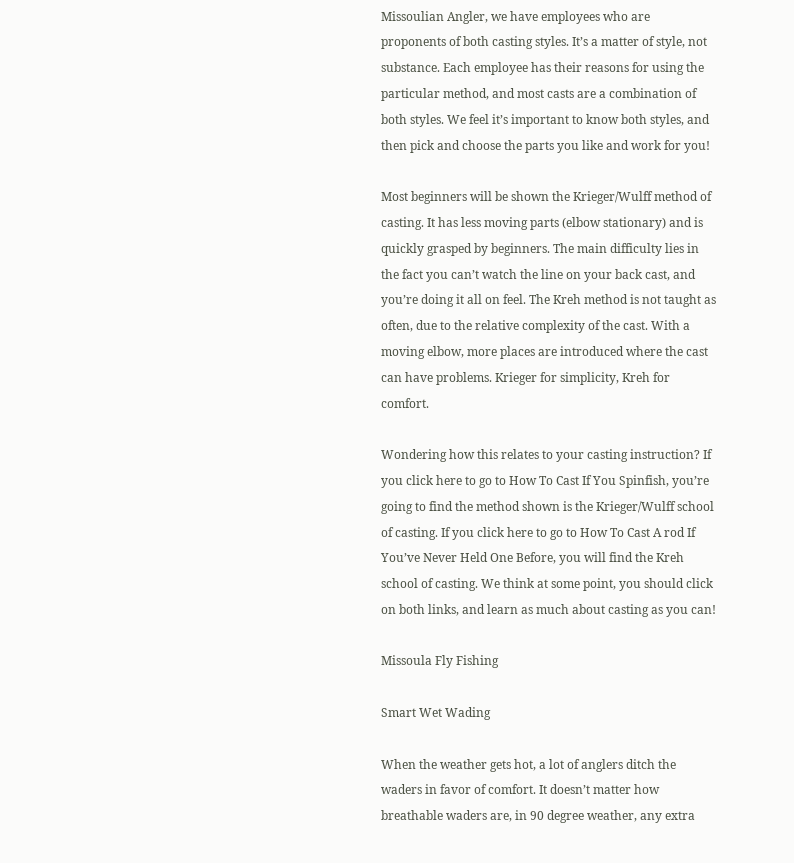Missoulian Angler, we have employees who are proponents of both casting styles. It’s a matter of style, not substance. Each employee has their reasons for using the particular method, and most casts are a combination of both styles. We feel it’s important to know both styles, and then pick and choose the parts you like and work for you!

Most beginners will be shown the Krieger/Wulff method of casting. It has less moving parts (elbow stationary) and is quickly grasped by beginners. The main difficulty lies in the fact you can’t watch the line on your back cast, and you’re doing it all on feel. The Kreh method is not taught as often, due to the relative complexity of the cast. With a moving elbow, more places are introduced where the cast can have problems. Krieger for simplicity, Kreh for comfort.

Wondering how this relates to your casting instruction? If you click here to go to How To Cast If You Spinfish, you’re going to find the method shown is the Krieger/Wulff school of casting. If you click here to go to How To Cast A rod If You’ve Never Held One Before, you will find the Kreh school of casting. We think at some point, you should click on both links, and learn as much about casting as you can!

Missoula Fly Fishing

Smart Wet Wading

When the weather gets hot, a lot of anglers ditch the waders in favor of comfort. It doesn’t matter how breathable waders are, in 90 degree weather, any extra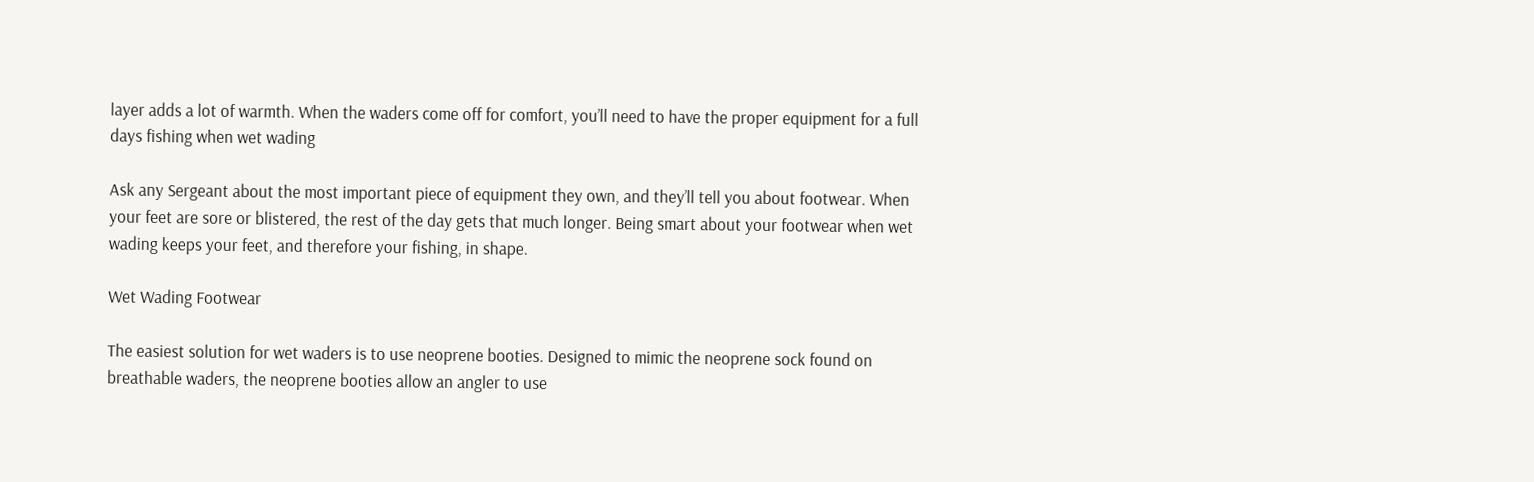layer adds a lot of warmth. When the waders come off for comfort, you’ll need to have the proper equipment for a full days fishing when wet wading

Ask any Sergeant about the most important piece of equipment they own, and they’ll tell you about footwear. When your feet are sore or blistered, the rest of the day gets that much longer. Being smart about your footwear when wet wading keeps your feet, and therefore your fishing, in shape.

Wet Wading Footwear

The easiest solution for wet waders is to use neoprene booties. Designed to mimic the neoprene sock found on breathable waders, the neoprene booties allow an angler to use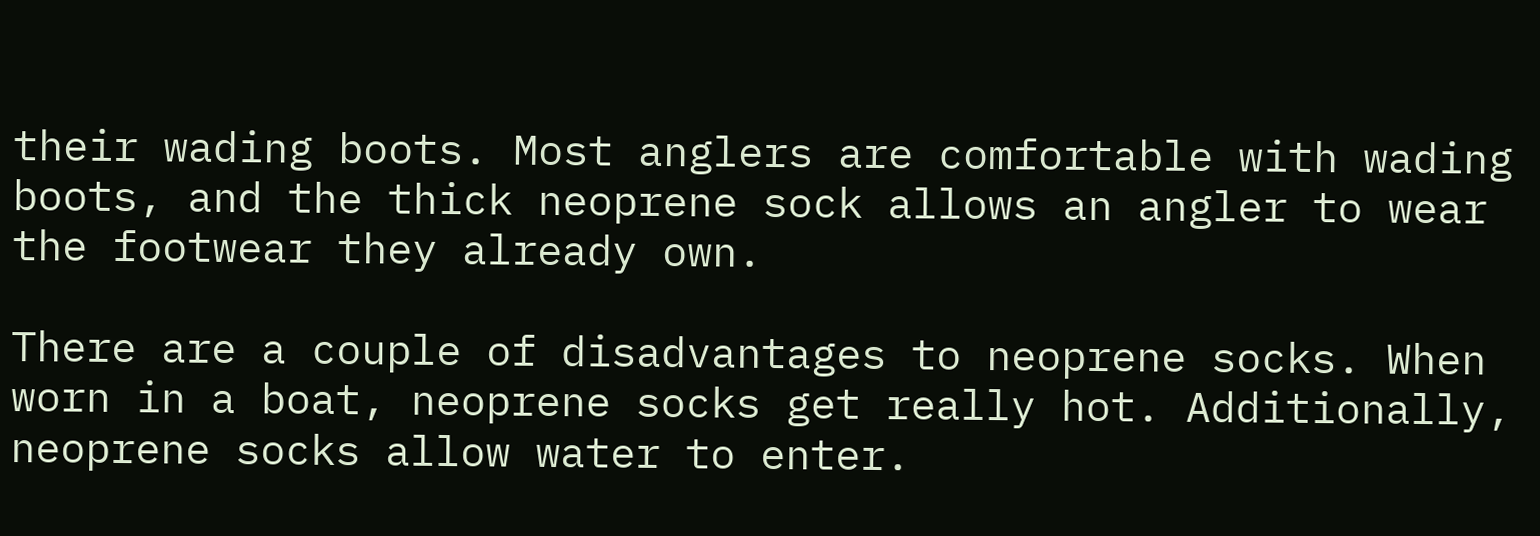their wading boots. Most anglers are comfortable with wading boots, and the thick neoprene sock allows an angler to wear the footwear they already own.

There are a couple of disadvantages to neoprene socks. When worn in a boat, neoprene socks get really hot. Additionally, neoprene socks allow water to enter.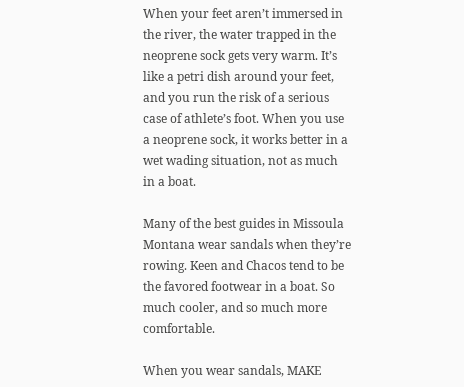When your feet aren’t immersed in the river, the water trapped in the neoprene sock gets very warm. It’s like a petri dish around your feet, and you run the risk of a serious case of athlete’s foot. When you use a neoprene sock, it works better in a wet wading situation, not as much in a boat.

Many of the best guides in Missoula Montana wear sandals when they’re rowing. Keen and Chacos tend to be the favored footwear in a boat. So much cooler, and so much more comfortable.

When you wear sandals, MAKE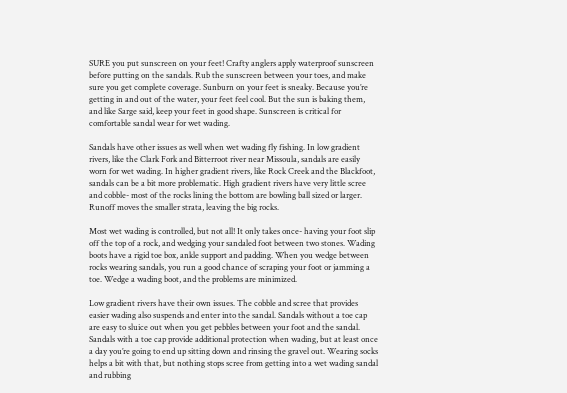SURE you put sunscreen on your feet! Crafty anglers apply waterproof sunscreen before putting on the sandals. Rub the sunscreen between your toes, and make sure you get complete coverage. Sunburn on your feet is sneaky. Because you’re getting in and out of the water, your feet feel cool. But the sun is baking them, and like Sarge said, keep your feet in good shape. Sunscreen is critical for comfortable sandal wear for wet wading.

Sandals have other issues as well when wet wading fly fishing. In low gradient rivers, like the Clark Fork and Bitterroot river near Missoula, sandals are easily worn for wet wading. In higher gradient rivers, like Rock Creek and the Blackfoot, sandals can be a bit more problematic. High gradient rivers have very little scree and cobble- most of the rocks lining the bottom are bowling ball sized or larger. Runoff moves the smaller strata, leaving the big rocks.

Most wet wading is controlled, but not all! It only takes once- having your foot slip off the top of a rock, and wedging your sandaled foot between two stones. Wading boots have a rigid toe box, ankle support and padding. When you wedge between rocks wearing sandals, you run a good chance of scraping your foot or jamming a toe. Wedge a wading boot, and the problems are minimized.

Low gradient rivers have their own issues. The cobble and scree that provides easier wading also suspends and enter into the sandal. Sandals without a toe cap are easy to sluice out when you get pebbles between your foot and the sandal. Sandals with a toe cap provide additional protection when wading, but at least once a day you’re going to end up sitting down and rinsing the gravel out. Wearing socks helps a bit with that, but nothing stops scree from getting into a wet wading sandal and rubbing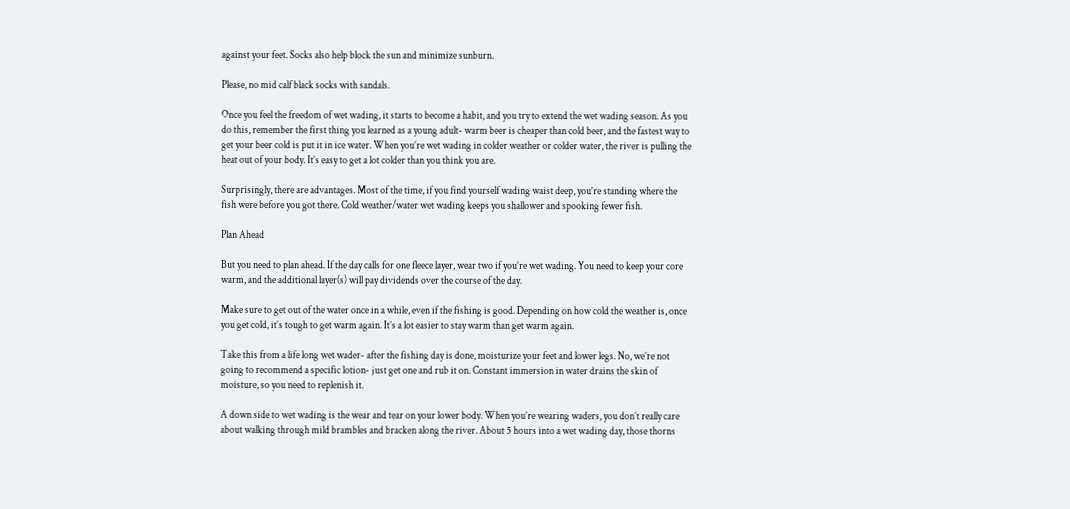against your feet. Socks also help block the sun and minimize sunburn.

Please, no mid calf black socks with sandals.

Once you feel the freedom of wet wading, it starts to become a habit, and you try to extend the wet wading season. As you do this, remember the first thing you learned as a young adult- warm beer is cheaper than cold beer, and the fastest way to get your beer cold is put it in ice water. When you’re wet wading in colder weather or colder water, the river is pulling the heat out of your body. It’s easy to get a lot colder than you think you are.

Surprisingly, there are advantages. Most of the time, if you find yourself wading waist deep, you’re standing where the fish were before you got there. Cold weather/water wet wading keeps you shallower and spooking fewer fish.

Plan Ahead

But you need to plan ahead. If the day calls for one fleece layer, wear two if you’re wet wading. You need to keep your core warm, and the additional layer(s) will pay dividends over the course of the day.

Make sure to get out of the water once in a while, even if the fishing is good. Depending on how cold the weather is, once you get cold, it’s tough to get warm again. It’s a lot easier to stay warm than get warm again.

Take this from a life long wet wader- after the fishing day is done, moisturize your feet and lower legs. No, we’re not going to recommend a specific lotion- just get one and rub it on. Constant immersion in water drains the skin of moisture, so you need to replenish it.

A down side to wet wading is the wear and tear on your lower body. When you’re wearing waders, you don’t really care about walking through mild brambles and bracken along the river. About 5 hours into a wet wading day, those thorns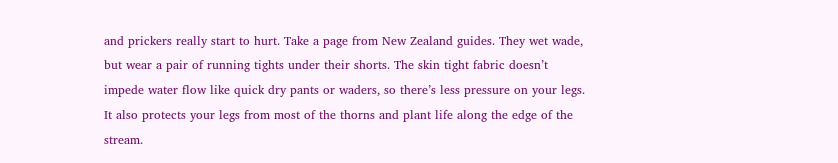and prickers really start to hurt. Take a page from New Zealand guides. They wet wade, but wear a pair of running tights under their shorts. The skin tight fabric doesn’t impede water flow like quick dry pants or waders, so there’s less pressure on your legs. It also protects your legs from most of the thorns and plant life along the edge of the stream.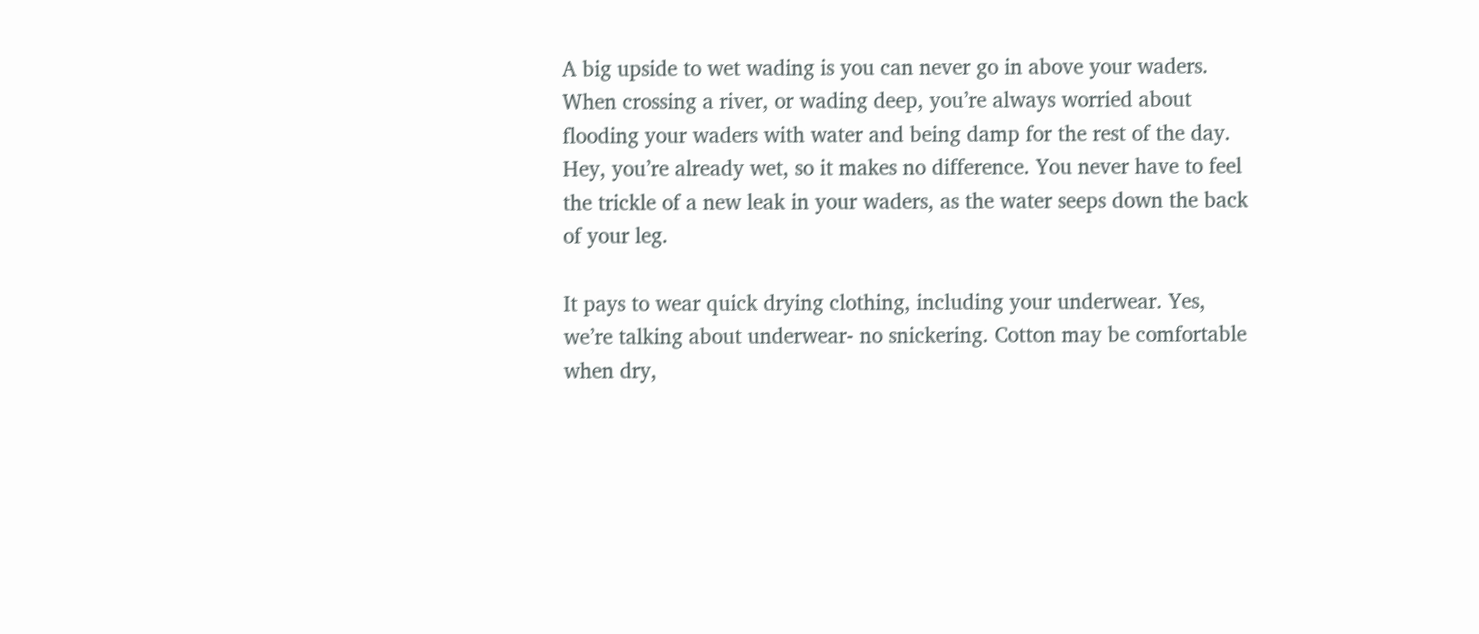A big upside to wet wading is you can never go in above your waders. When crossing a river, or wading deep, you’re always worried about flooding your waders with water and being damp for the rest of the day. Hey, you’re already wet, so it makes no difference. You never have to feel the trickle of a new leak in your waders, as the water seeps down the back of your leg.

It pays to wear quick drying clothing, including your underwear. Yes, we’re talking about underwear- no snickering. Cotton may be comfortable when dry,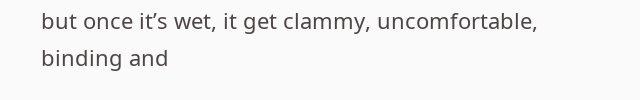but once it’s wet, it get clammy, uncomfortable, binding and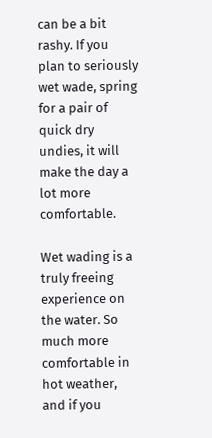can be a bit rashy. If you plan to seriously wet wade, spring for a pair of quick dry undies, it will make the day a lot more comfortable.

Wet wading is a truly freeing experience on the water. So much more comfortable in hot weather, and if you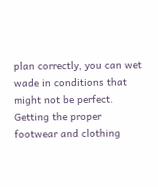plan correctly, you can wet wade in conditions that might not be perfect. Getting the proper footwear and clothing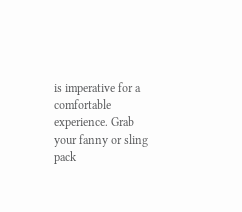is imperative for a comfortable experience. Grab your fanny or sling pack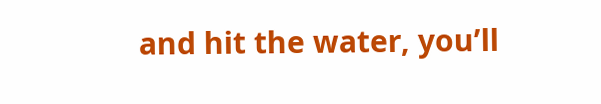and hit the water, you’ll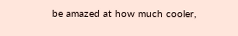be amazed at how much cooler,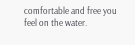comfortable and free you feel on the water.